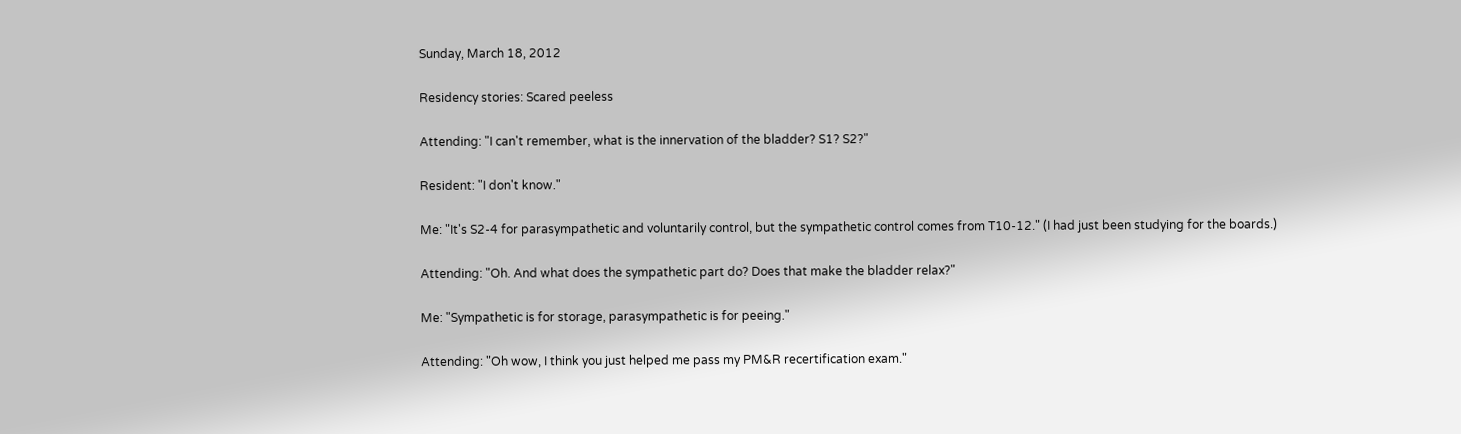Sunday, March 18, 2012

Residency stories: Scared peeless

Attending: "I can't remember, what is the innervation of the bladder? S1? S2?"

Resident: "I don't know."

Me: "It's S2-4 for parasympathetic and voluntarily control, but the sympathetic control comes from T10-12." (I had just been studying for the boards.)

Attending: "Oh. And what does the sympathetic part do? Does that make the bladder relax?"

Me: "Sympathetic is for storage, parasympathetic is for peeing."

Attending: "Oh wow, I think you just helped me pass my PM&R recertification exam."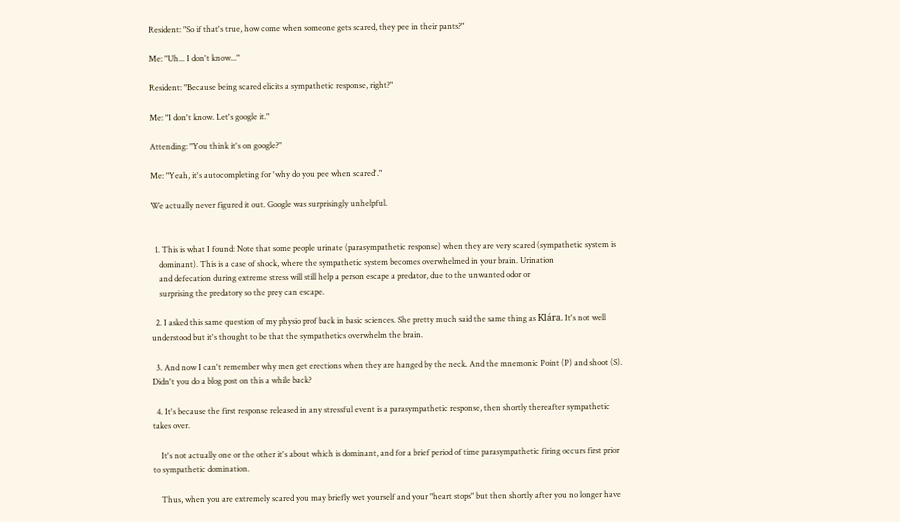Resident: "So if that's true, how come when someone gets scared, they pee in their pants?"

Me: "Uh... I don't know..."

Resident: "Because being scared elicits a sympathetic response, right?"

Me: "I don't know. Let's google it."

Attending: "You think it's on google?"

Me: "Yeah, it's autocompleting for 'why do you pee when scared'."

We actually never figured it out. Google was surprisingly unhelpful.


  1. This is what I found: Note that some people urinate (parasympathetic response) when they are very scared (sympathetic system is
    dominant). This is a case of shock, where the sympathetic system becomes overwhelmed in your brain. Urination
    and defecation during extreme stress will still help a person escape a predator, due to the unwanted odor or
    surprising the predatory so the prey can escape.

  2. I asked this same question of my physio prof back in basic sciences. She pretty much said the same thing as Klára. It's not well understood but it's thought to be that the sympathetics overwhelm the brain.

  3. And now I can't remember why men get erections when they are hanged by the neck. And the mnemonic Point (P) and shoot (S). Didn't you do a blog post on this a while back?

  4. It's because the first response released in any stressful event is a parasympathetic response, then shortly thereafter sympathetic takes over.

    It's not actually one or the other it's about which is dominant, and for a brief period of time parasympathetic firing occurs first prior to sympathetic domination.

    Thus, when you are extremely scared you may briefly wet yourself and your "heart stops" but then shortly after you no longer have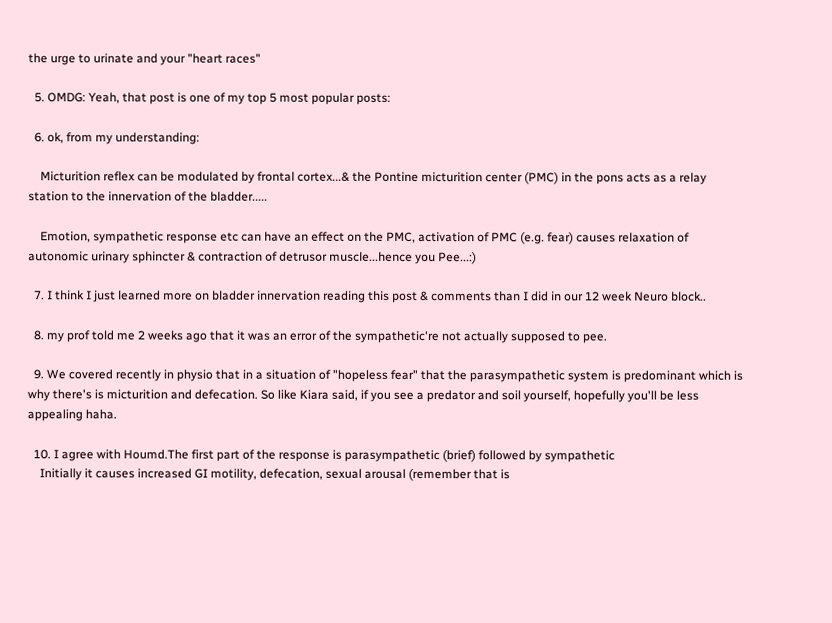the urge to urinate and your "heart races"

  5. OMDG: Yeah, that post is one of my top 5 most popular posts:

  6. ok, from my understanding:

    Micturition reflex can be modulated by frontal cortex...& the Pontine micturition center (PMC) in the pons acts as a relay station to the innervation of the bladder.....

    Emotion, sympathetic response etc can have an effect on the PMC, activation of PMC (e.g. fear) causes relaxation of autonomic urinary sphincter & contraction of detrusor muscle...hence you Pee...:)

  7. I think I just learned more on bladder innervation reading this post & comments than I did in our 12 week Neuro block..

  8. my prof told me 2 weeks ago that it was an error of the sympathetic're not actually supposed to pee.

  9. We covered recently in physio that in a situation of "hopeless fear" that the parasympathetic system is predominant which is why there's is micturition and defecation. So like Kiara said, if you see a predator and soil yourself, hopefully you'll be less appealing haha.

  10. I agree with Houmd.The first part of the response is parasympathetic (brief) followed by sympathetic
    Initially it causes increased GI motility, defecation, sexual arousal (remember that is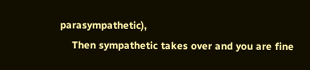parasympathetic),
    Then sympathetic takes over and you are fine